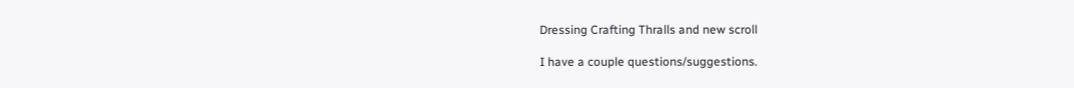Dressing Crafting Thralls and new scroll

I have a couple questions/suggestions.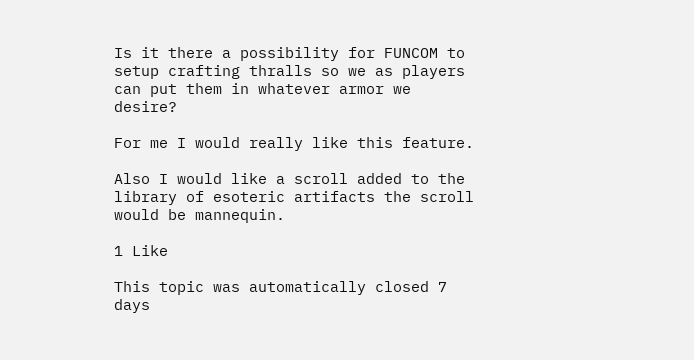Is it there a possibility for FUNCOM to setup crafting thralls so we as players can put them in whatever armor we desire?

For me I would really like this feature.

Also I would like a scroll added to the library of esoteric artifacts the scroll would be mannequin.

1 Like

This topic was automatically closed 7 days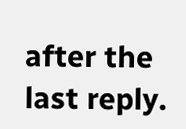after the last reply.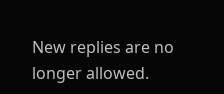New replies are no longer allowed.